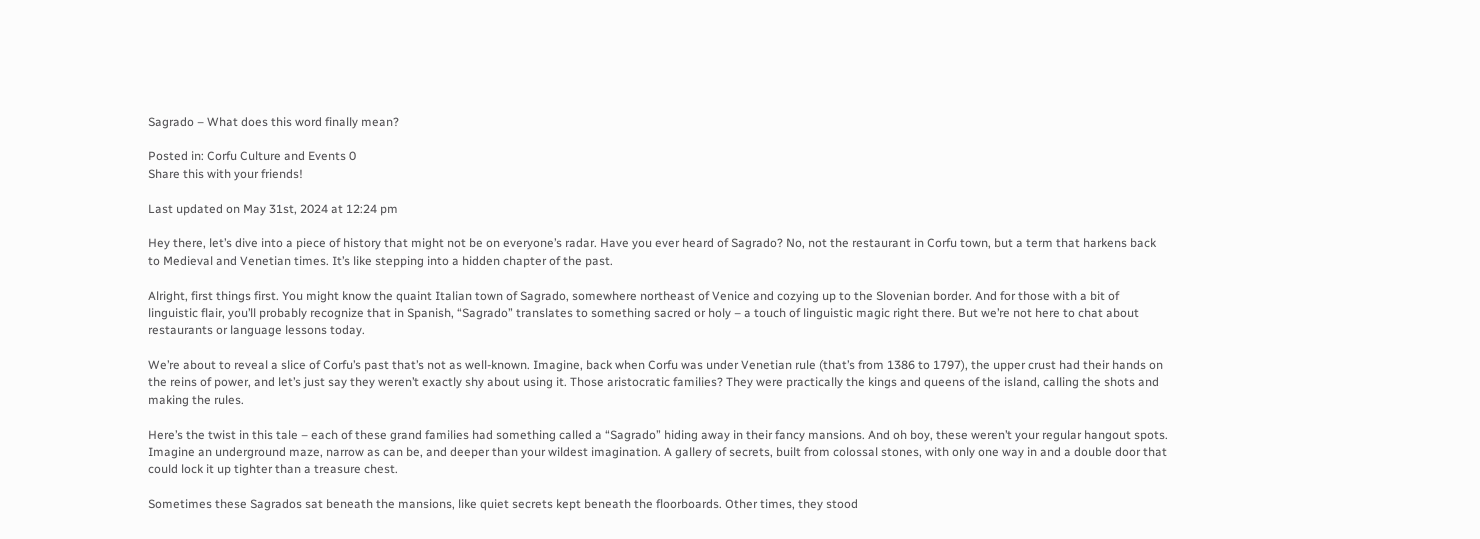Sagrado – What does this word finally mean?

Posted in: Corfu Culture and Events 0
Share this with your friends!

Last updated on May 31st, 2024 at 12:24 pm

Hey there, let’s dive into a piece of history that might not be on everyone’s radar. Have you ever heard of Sagrado? No, not the restaurant in Corfu town, but a term that harkens back to Medieval and Venetian times. It’s like stepping into a hidden chapter of the past.

Alright, first things first. You might know the quaint Italian town of Sagrado, somewhere northeast of Venice and cozying up to the Slovenian border. And for those with a bit of linguistic flair, you’ll probably recognize that in Spanish, “Sagrado” translates to something sacred or holy – a touch of linguistic magic right there. But we’re not here to chat about restaurants or language lessons today.

We’re about to reveal a slice of Corfu’s past that’s not as well-known. Imagine, back when Corfu was under Venetian rule (that’s from 1386 to 1797), the upper crust had their hands on the reins of power, and let’s just say they weren’t exactly shy about using it. Those aristocratic families? They were practically the kings and queens of the island, calling the shots and making the rules.

Here’s the twist in this tale – each of these grand families had something called a “Sagrado” hiding away in their fancy mansions. And oh boy, these weren’t your regular hangout spots. Imagine an underground maze, narrow as can be, and deeper than your wildest imagination. A gallery of secrets, built from colossal stones, with only one way in and a double door that could lock it up tighter than a treasure chest.

Sometimes these Sagrados sat beneath the mansions, like quiet secrets kept beneath the floorboards. Other times, they stood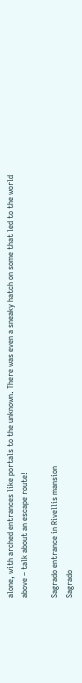alone, with arched entrances like portals to the unknown. There was even a sneaky hatch on some that led to the world above – talk about an escape route!

Sagrado entrance in Rivellis mansion
Sagrado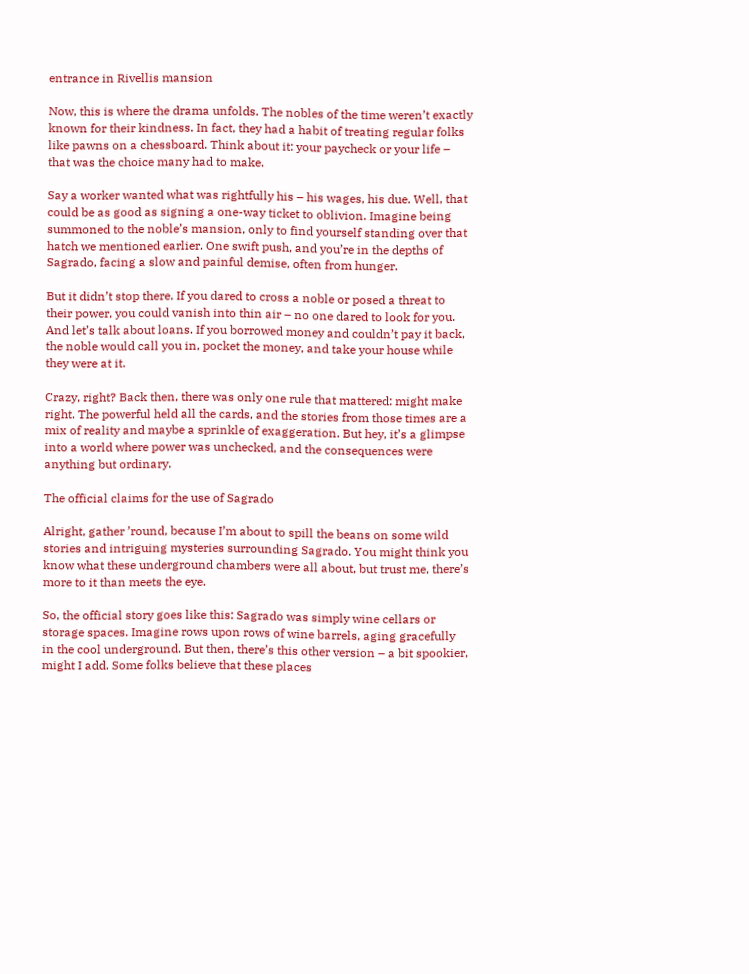entrance in Rivellis mansion

Now, this is where the drama unfolds. The nobles of the time weren’t exactly known for their kindness. In fact, they had a habit of treating regular folks like pawns on a chessboard. Think about it: your paycheck or your life – that was the choice many had to make.

Say a worker wanted what was rightfully his – his wages, his due. Well, that could be as good as signing a one-way ticket to oblivion. Imagine being summoned to the noble’s mansion, only to find yourself standing over that hatch we mentioned earlier. One swift push, and you’re in the depths of Sagrado, facing a slow and painful demise, often from hunger.

But it didn’t stop there. If you dared to cross a noble or posed a threat to their power, you could vanish into thin air – no one dared to look for you. And let’s talk about loans. If you borrowed money and couldn’t pay it back, the noble would call you in, pocket the money, and take your house while they were at it.

Crazy, right? Back then, there was only one rule that mattered: might make right. The powerful held all the cards, and the stories from those times are a mix of reality and maybe a sprinkle of exaggeration. But hey, it’s a glimpse into a world where power was unchecked, and the consequences were anything but ordinary.

The official claims for the use of Sagrado

Alright, gather ’round, because I’m about to spill the beans on some wild stories and intriguing mysteries surrounding Sagrado. You might think you know what these underground chambers were all about, but trust me, there’s more to it than meets the eye.

So, the official story goes like this: Sagrado was simply wine cellars or storage spaces. Imagine rows upon rows of wine barrels, aging gracefully in the cool underground. But then, there’s this other version – a bit spookier, might I add. Some folks believe that these places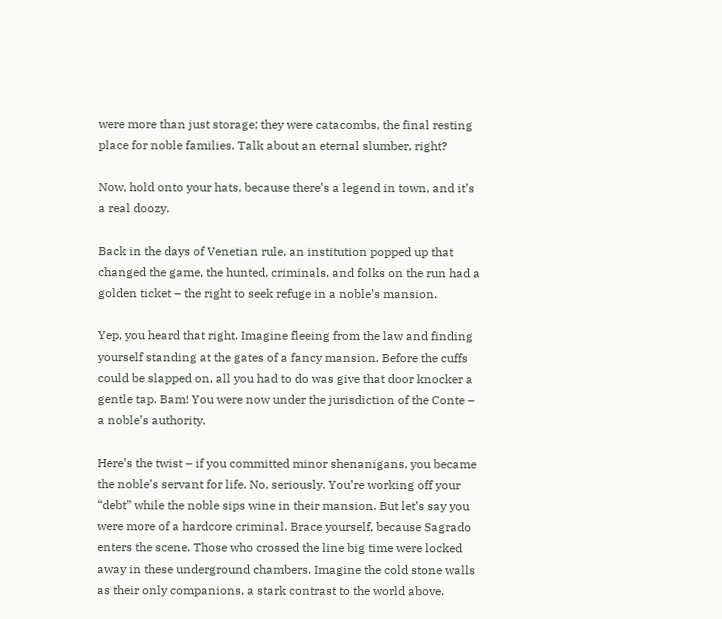were more than just storage; they were catacombs, the final resting place for noble families. Talk about an eternal slumber, right?

Now, hold onto your hats, because there’s a legend in town, and it’s a real doozy.

Back in the days of Venetian rule, an institution popped up that changed the game, the hunted, criminals, and folks on the run had a golden ticket – the right to seek refuge in a noble’s mansion.

Yep, you heard that right. Imagine fleeing from the law and finding yourself standing at the gates of a fancy mansion. Before the cuffs could be slapped on, all you had to do was give that door knocker a gentle tap. Bam! You were now under the jurisdiction of the Conte – a noble’s authority.

Here’s the twist – if you committed minor shenanigans, you became the noble’s servant for life. No, seriously. You’re working off your “debt” while the noble sips wine in their mansion. But let’s say you were more of a hardcore criminal. Brace yourself, because Sagrado enters the scene. Those who crossed the line big time were locked away in these underground chambers. Imagine the cold stone walls as their only companions, a stark contrast to the world above.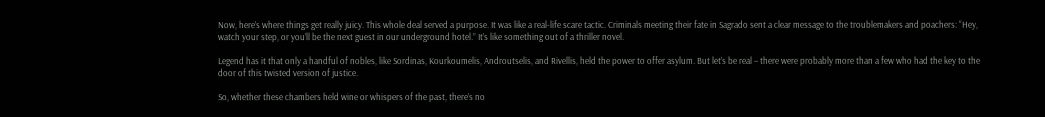Now, here’s where things get really juicy. This whole deal served a purpose. It was like a real-life scare tactic. Criminals meeting their fate in Sagrado sent a clear message to the troublemakers and poachers: “Hey, watch your step, or you’ll be the next guest in our underground hotel.” It’s like something out of a thriller novel.

Legend has it that only a handful of nobles, like Sordinas, Kourkoumelis, Androutselis, and Rivellis, held the power to offer asylum. But let’s be real – there were probably more than a few who had the key to the door of this twisted version of justice.

So, whether these chambers held wine or whispers of the past, there’s no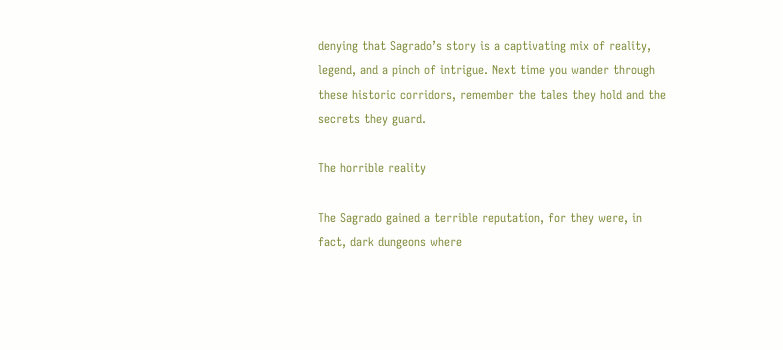denying that Sagrado’s story is a captivating mix of reality, legend, and a pinch of intrigue. Next time you wander through these historic corridors, remember the tales they hold and the secrets they guard.

The horrible reality

The Sagrado gained a terrible reputation, for they were, in fact, dark dungeons where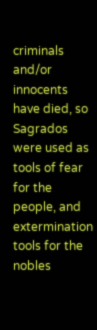criminals and/or innocents have died, so Sagrados were used as tools of fear for the people, and extermination tools for the nobles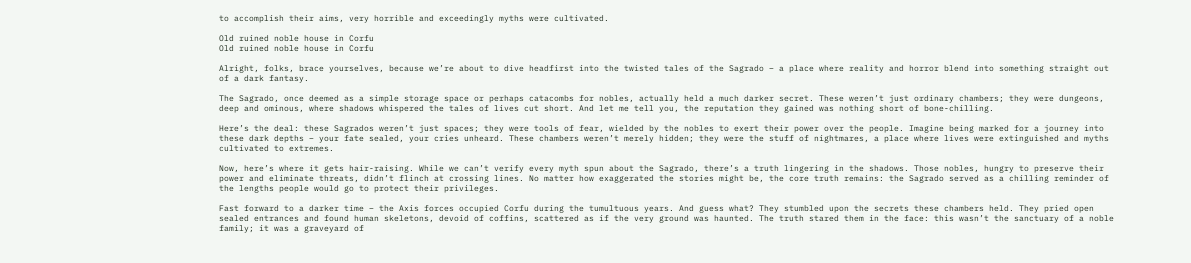to accomplish their aims, very horrible and exceedingly myths were cultivated.

Old ruined noble house in Corfu
Old ruined noble house in Corfu

Alright, folks, brace yourselves, because we’re about to dive headfirst into the twisted tales of the Sagrado – a place where reality and horror blend into something straight out of a dark fantasy.

The Sagrado, once deemed as a simple storage space or perhaps catacombs for nobles, actually held a much darker secret. These weren’t just ordinary chambers; they were dungeons, deep and ominous, where shadows whispered the tales of lives cut short. And let me tell you, the reputation they gained was nothing short of bone-chilling.

Here’s the deal: these Sagrados weren’t just spaces; they were tools of fear, wielded by the nobles to exert their power over the people. Imagine being marked for a journey into these dark depths – your fate sealed, your cries unheard. These chambers weren’t merely hidden; they were the stuff of nightmares, a place where lives were extinguished and myths cultivated to extremes.

Now, here’s where it gets hair-raising. While we can’t verify every myth spun about the Sagrado, there’s a truth lingering in the shadows. Those nobles, hungry to preserve their power and eliminate threats, didn’t flinch at crossing lines. No matter how exaggerated the stories might be, the core truth remains: the Sagrado served as a chilling reminder of the lengths people would go to protect their privileges.

Fast forward to a darker time – the Axis forces occupied Corfu during the tumultuous years. And guess what? They stumbled upon the secrets these chambers held. They pried open sealed entrances and found human skeletons, devoid of coffins, scattered as if the very ground was haunted. The truth stared them in the face: this wasn’t the sanctuary of a noble family; it was a graveyard of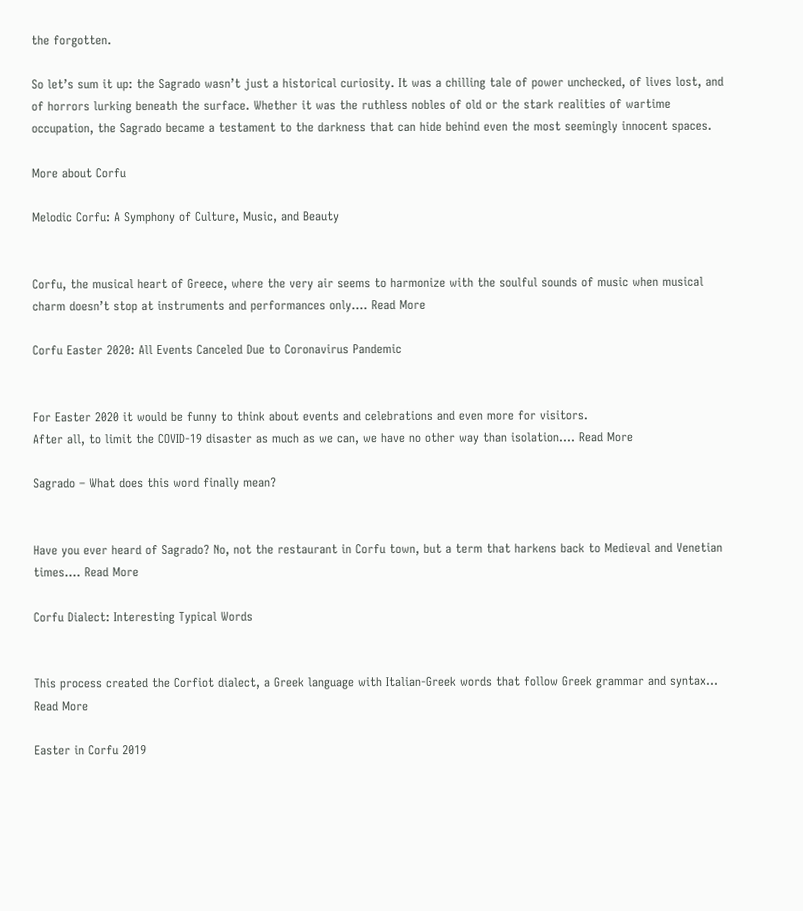the forgotten.

So let’s sum it up: the Sagrado wasn’t just a historical curiosity. It was a chilling tale of power unchecked, of lives lost, and of horrors lurking beneath the surface. Whether it was the ruthless nobles of old or the stark realities of wartime occupation, the Sagrado became a testament to the darkness that can hide behind even the most seemingly innocent spaces.

More about Corfu

Melodic Corfu: A Symphony of Culture, Music, and Beauty


Corfu, the musical heart of Greece, where the very air seems to harmonize with the soulful sounds of music when musical charm doesn’t stop at instruments and performances only.… Read More

Corfu Easter 2020: All Events Canceled Due to Coronavirus Pandemic


For Easter 2020 it would be funny to think about events and celebrations and even more for visitors.
After all, to limit the COVID-19 disaster as much as we can, we have no other way than isolation.… Read More

Sagrado – What does this word finally mean?


Have you ever heard of Sagrado? No, not the restaurant in Corfu town, but a term that harkens back to Medieval and Venetian times.… Read More

Corfu Dialect: Interesting Typical Words


This process created the Corfiot dialect, a Greek language with Italian-Greek words that follow Greek grammar and syntax… Read More

Easter in Corfu 2019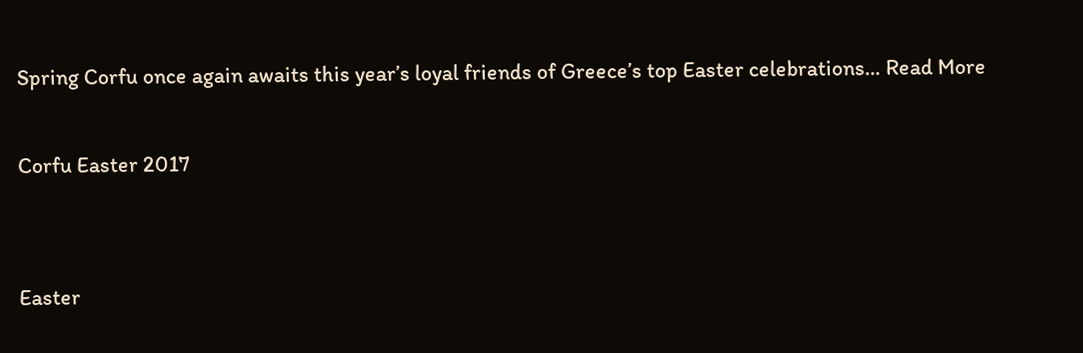Spring Corfu once again awaits this year’s loyal friends of Greece’s top Easter celebrations… Read More

Corfu Easter 2017


Easter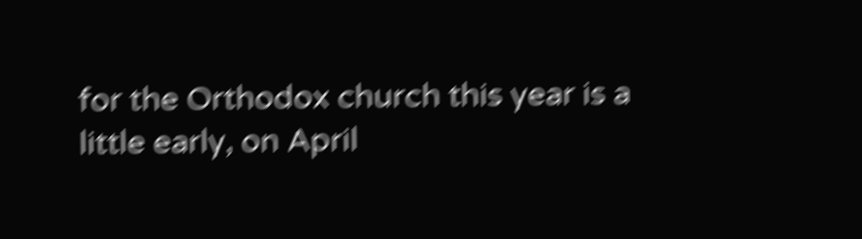for the Orthodox church this year is a little early, on April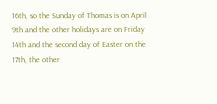16th, so the Sunday of Thomas is on April 9th and the other holidays are on Friday 14th and the second day of Easter on the 17th, the other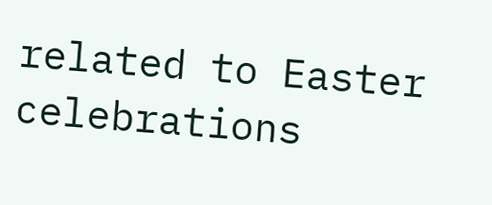related to Easter celebrations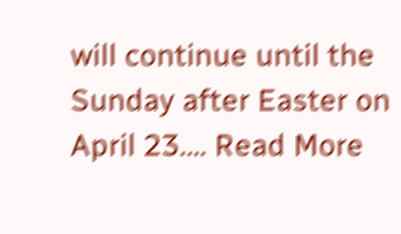will continue until the Sunday after Easter on April 23.… Read More